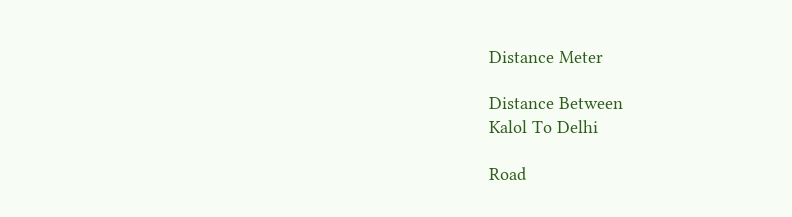Distance Meter

Distance Between
Kalol To Delhi

Road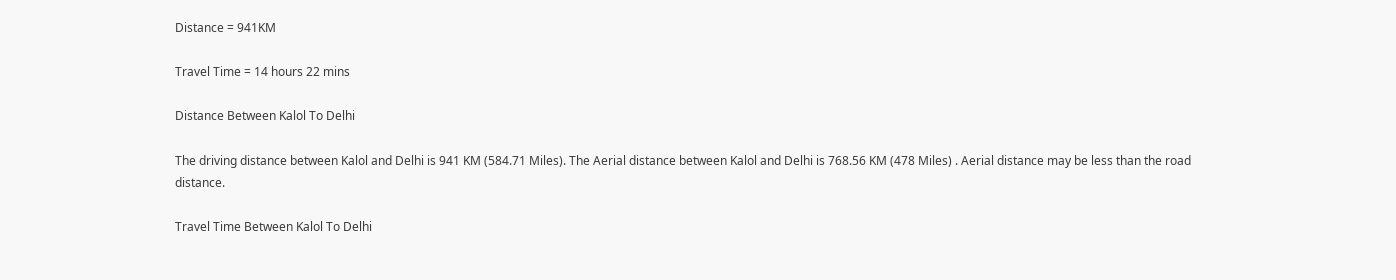Distance = 941KM

Travel Time = 14 hours 22 mins

Distance Between Kalol To Delhi

The driving distance between Kalol and Delhi is 941 KM (584.71 Miles). The Aerial distance between Kalol and Delhi is 768.56 KM (478 Miles) . Aerial distance may be less than the road distance.

Travel Time Between Kalol To Delhi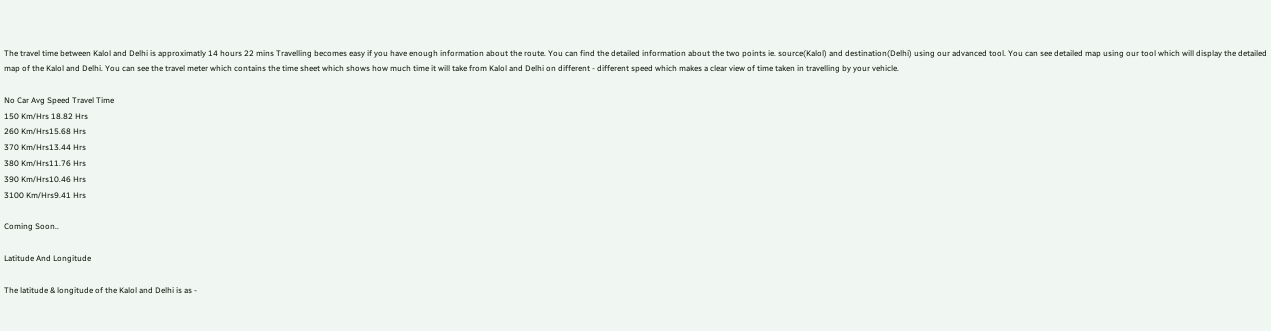The travel time between Kalol and Delhi is approximatly 14 hours 22 mins Travelling becomes easy if you have enough information about the route. You can find the detailed information about the two points ie. source(Kalol) and destination(Delhi) using our advanced tool. You can see detailed map using our tool which will display the detailed map of the Kalol and Delhi. You can see the travel meter which contains the time sheet which shows how much time it will take from Kalol and Delhi on different - different speed which makes a clear view of time taken in travelling by your vehicle.

No Car Avg Speed Travel Time
150 Km/Hrs 18.82 Hrs
260 Km/Hrs15.68 Hrs
370 Km/Hrs13.44 Hrs
380 Km/Hrs11.76 Hrs
390 Km/Hrs10.46 Hrs
3100 Km/Hrs9.41 Hrs

Coming Soon..

Latitude And Longitude

The latitude & longitude of the Kalol and Delhi is as -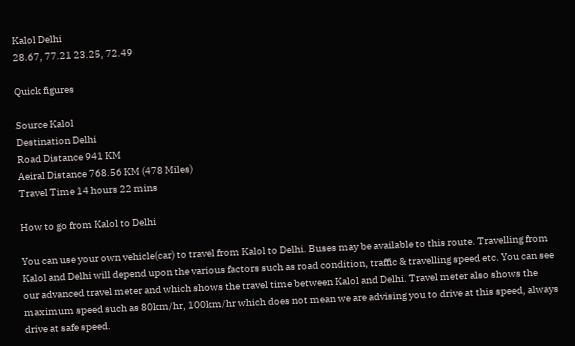Kalol Delhi
28.67, 77.21 23.25, 72.49

Quick figures

Source Kalol
Destination Delhi
Road Distance 941 KM
Aeiral Distance 768.56 KM (478 Miles)
Travel Time 14 hours 22 mins

How to go from Kalol to Delhi

You can use your own vehicle(car) to travel from Kalol to Delhi. Buses may be available to this route. Travelling from Kalol and Delhi will depend upon the various factors such as road condition, traffic & travelling speed etc. You can see our advanced travel meter and which shows the travel time between Kalol and Delhi. Travel meter also shows the maximum speed such as 80km/hr, 100km/hr which does not mean we are advising you to drive at this speed, always drive at safe speed.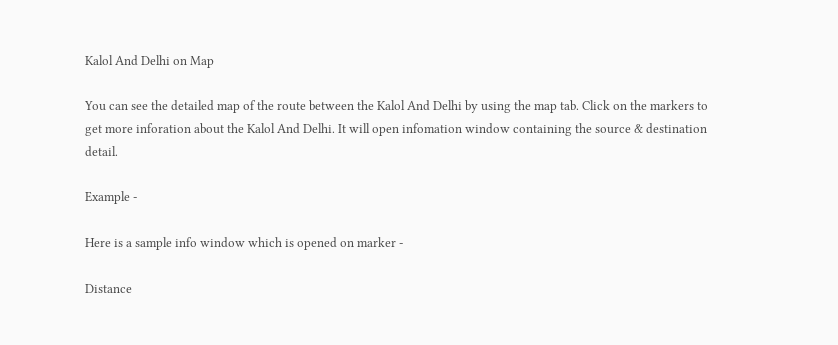Kalol And Delhi on Map

You can see the detailed map of the route between the Kalol And Delhi by using the map tab. Click on the markers to get more inforation about the Kalol And Delhi. It will open infomation window containing the source & destination detail.

Example -

Here is a sample info window which is opened on marker -

Distance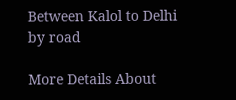Between Kalol to Delhi by road

More Details About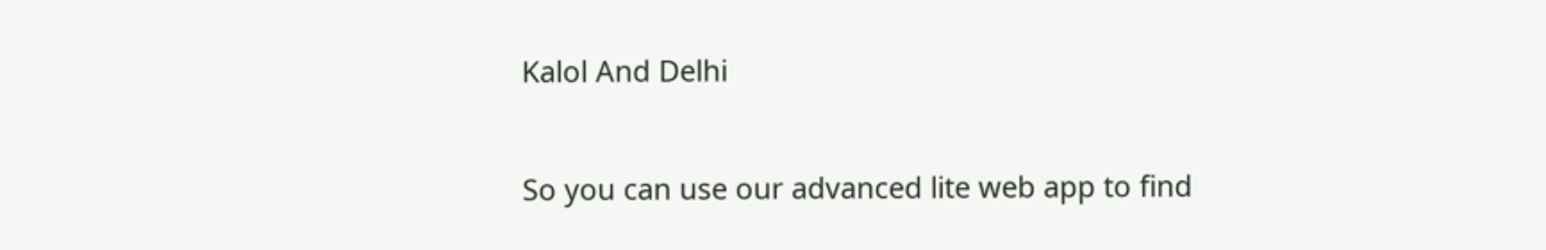Kalol And Delhi

So you can use our advanced lite web app to find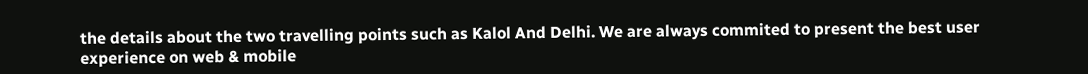the details about the two travelling points such as Kalol And Delhi. We are always commited to present the best user experience on web & mobile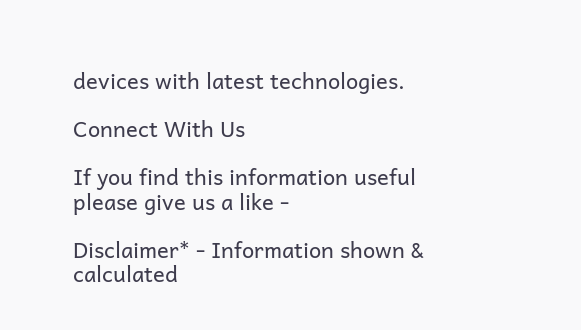devices with latest technologies.

Connect With Us

If you find this information useful please give us a like -

Disclaimer* - Information shown & calculated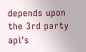depends upon the 3rd party api's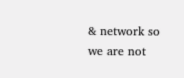& network so we are not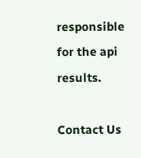responsible for the api results.

Contact Us